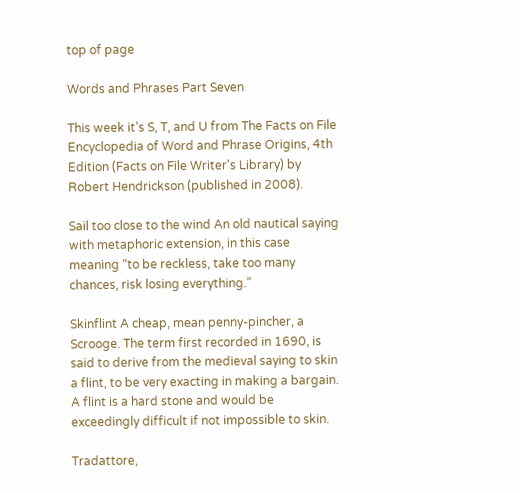top of page

Words and Phrases Part Seven

This week it’s S, T, and U from The Facts on File Encyclopedia of Word and Phrase Origins, 4th Edition (Facts on File Writer's Library) by Robert Hendrickson (published in 2008).

Sail too close to the wind An old nautical saying with metaphoric extension, in this case meaning “to be reckless, take too many chances, risk losing everything.”

Skinflint A cheap, mean penny-pincher, a Scrooge. The term first recorded in 1690, is said to derive from the medieval saying to skin a flint, to be very exacting in making a bargain. A flint is a hard stone and would be exceedingly difficult if not impossible to skin.

Tradattore,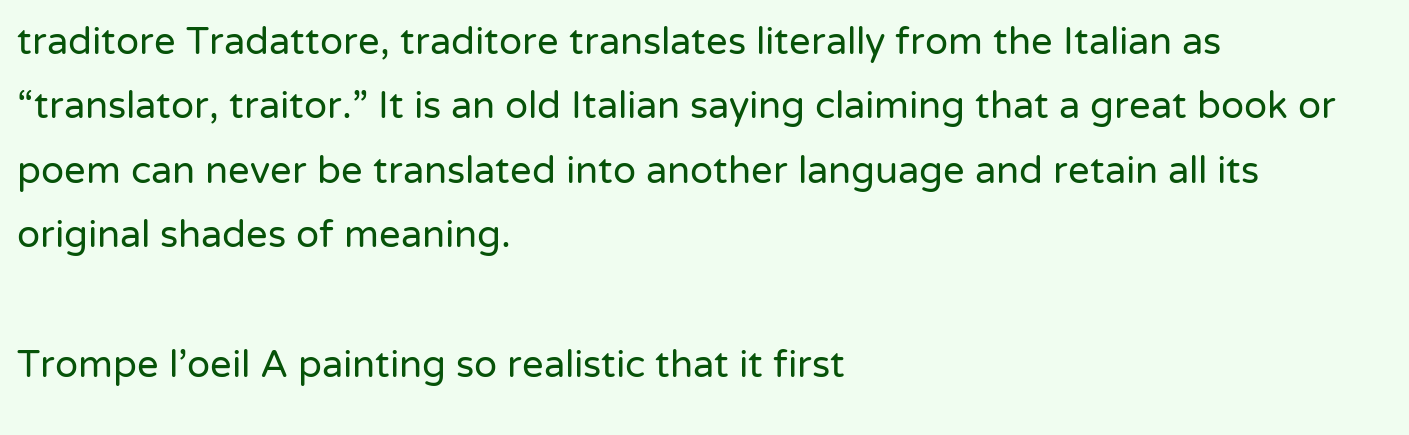traditore Tradattore, traditore translates literally from the Italian as “translator, traitor.” It is an old Italian saying claiming that a great book or poem can never be translated into another language and retain all its original shades of meaning.

Trompe l’oeil A painting so realistic that it first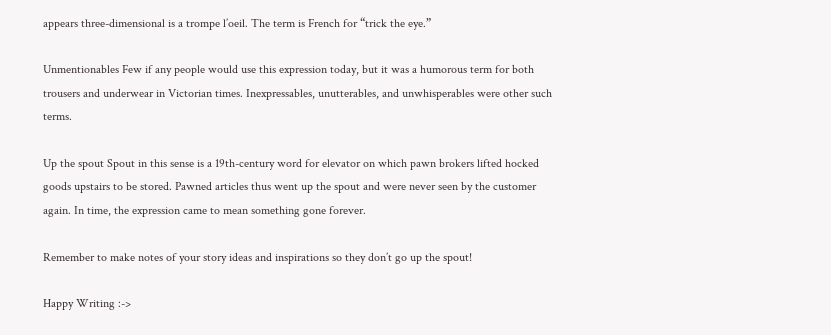appears three-dimensional is a trompe l’oeil. The term is French for “trick the eye.”

Unmentionables Few if any people would use this expression today, but it was a humorous term for both trousers and underwear in Victorian times. Inexpressables, unutterables, and unwhisperables were other such terms.

Up the spout Spout in this sense is a 19th-century word for elevator on which pawn brokers lifted hocked goods upstairs to be stored. Pawned articles thus went up the spout and were never seen by the customer again. In time, the expression came to mean something gone forever.

Remember to make notes of your story ideas and inspirations so they don’t go up the spout!

Happy Writing :->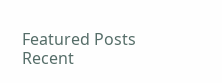Featured Posts
Recent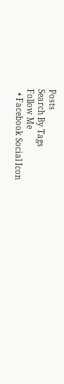Posts
Search By Tags
Follow Me
  • Facebook Social Icon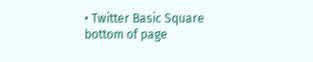• Twitter Basic Square
bottom of page